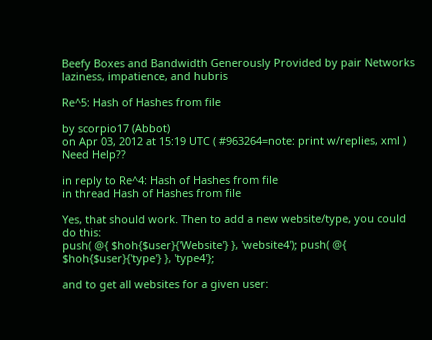Beefy Boxes and Bandwidth Generously Provided by pair Networks
laziness, impatience, and hubris

Re^5: Hash of Hashes from file

by scorpio17 (Abbot)
on Apr 03, 2012 at 15:19 UTC ( #963264=note: print w/replies, xml ) Need Help??

in reply to Re^4: Hash of Hashes from file
in thread Hash of Hashes from file

Yes, that should work. Then to add a new website/type, you could do this:
push( @{ $hoh{$user}{'Website'} }, 'website4'); push( @{ $hoh{$user}{'type'} }, 'type4'};

and to get all websites for a given user: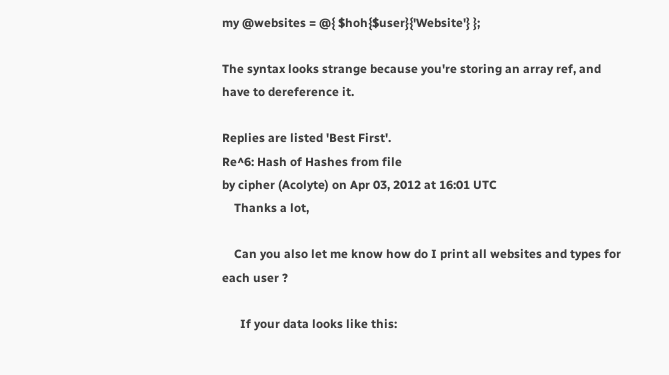my @websites = @{ $hoh{$user}{'Website'} };

The syntax looks strange because you're storing an array ref, and have to dereference it.

Replies are listed 'Best First'.
Re^6: Hash of Hashes from file
by cipher (Acolyte) on Apr 03, 2012 at 16:01 UTC
    Thanks a lot,

    Can you also let me know how do I print all websites and types for each user ?

      If your data looks like this: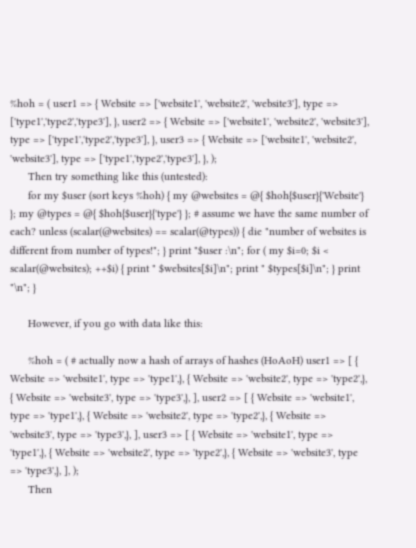%hoh = ( user1 => { Website => ['website1', 'website2', 'website3'], type => ['type1','type2','type3'], }, user2 => { Website => ['website1', 'website2', 'website3'], type => ['type1','type2','type3'], }, user3 => { Website => ['website1', 'website2', 'website3'], type => ['type1','type2','type3'], }, );
      Then try something like this (untested):
      for my $user (sort keys %hoh) { my @websites = @{ $hoh{$user}{'Website'} }; my @types = @{ $hoh{$user}{'type'} }; # assume we have the same number of each? unless (scalar(@websites) == scalar(@types)) { die "number of websites is different from number of types!"; } print "$user :\n"; for ( my $i=0; $i < scalar(@websites); ++$i) { print " $websites[$i]\n"; print " $types[$i]\n"; } print "\n"; }

      However, if you go with data like this:

      %hoh = ( # actually now a hash of arrays of hashes (HoAoH) user1 => [ { Website => 'website1', type => 'type1',}, { Website => 'website2', type => 'type2',}, { Website => 'website3', type => 'type3',}, ], user2 => [ { Website => 'website1', type => 'type1',}, { Website => 'website2', type => 'type2',}, { Website => 'website3', type => 'type3',}, ], user3 => [ { Website => 'website1', type => 'type1',}, { Website => 'website2', type => 'type2',}, { Website => 'website3', type => 'type3',}, ], );
      Then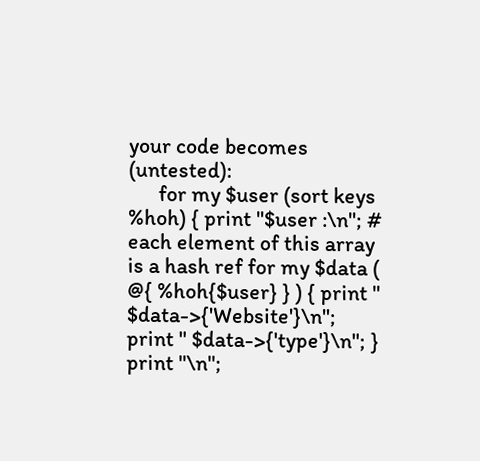your code becomes (untested):
      for my $user (sort keys %hoh) { print "$user :\n"; # each element of this array is a hash ref for my $data ( @{ %hoh{$user} } ) { print " $data->{'Website'}\n"; print " $data->{'type'}\n"; } print "\n";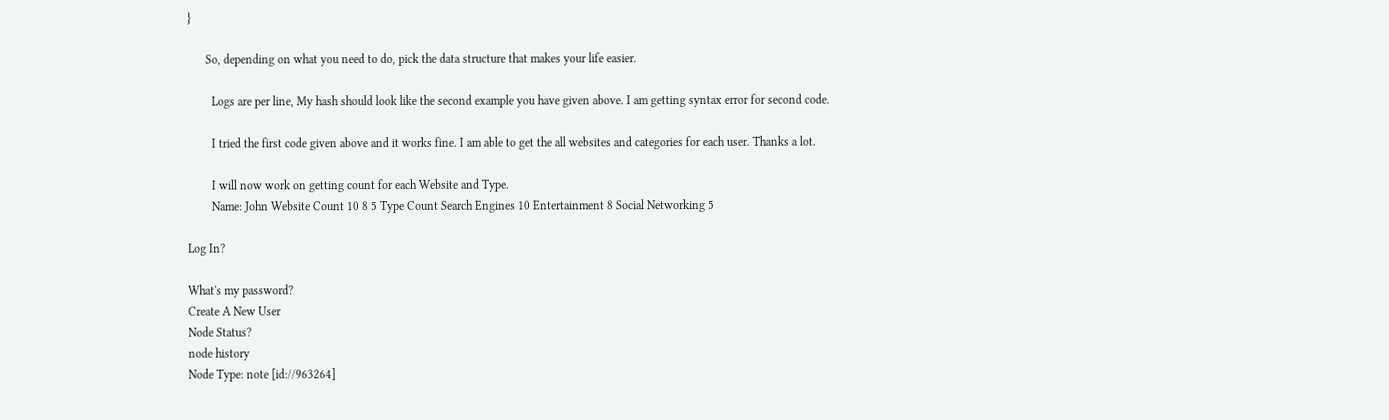}

      So, depending on what you need to do, pick the data structure that makes your life easier.

        Logs are per line, My hash should look like the second example you have given above. I am getting syntax error for second code.

        I tried the first code given above and it works fine. I am able to get the all websites and categories for each user. Thanks a lot.

        I will now work on getting count for each Website and Type.
        Name: John Website Count 10 8 5 Type Count Search Engines 10 Entertainment 8 Social Networking 5

Log In?

What's my password?
Create A New User
Node Status?
node history
Node Type: note [id://963264]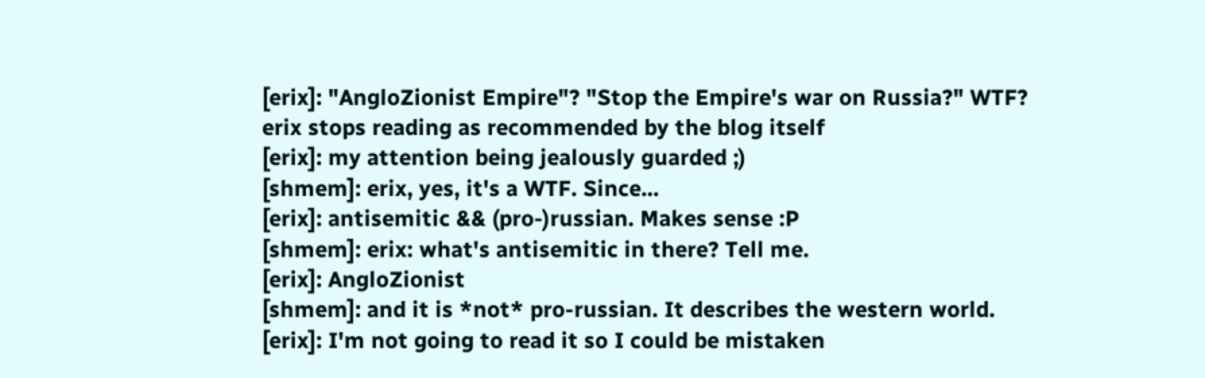[erix]: "AngloZionist Empire"? "Stop the Empire's war on Russia?" WTF?
erix stops reading as recommended by the blog itself
[erix]: my attention being jealously guarded ;)
[shmem]: erix, yes, it's a WTF. Since...
[erix]: antisemitic && (pro-)russian. Makes sense :P
[shmem]: erix: what's antisemitic in there? Tell me.
[erix]: AngloZionist
[shmem]: and it is *not* pro-russian. It describes the western world.
[erix]: I'm not going to read it so I could be mistaken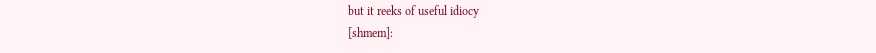but it reeks of useful idiocy
[shmem]: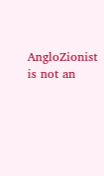AngloZionist is not an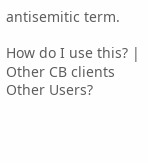antisemitic term.

How do I use this? | Other CB clients
Other Users?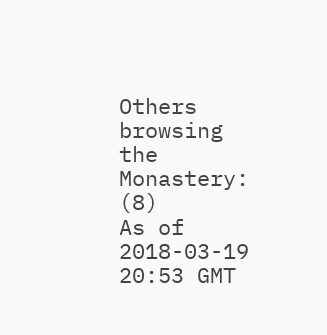Others browsing the Monastery: (8)
As of 2018-03-19 20:53 GMT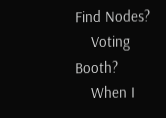Find Nodes?
    Voting Booth?
    When I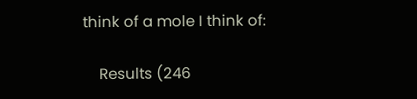think of a mole I think of:

    Results (246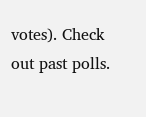votes). Check out past polls.